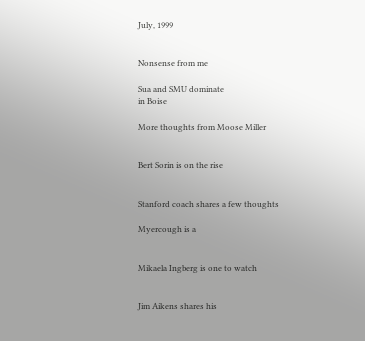July, 1999


Nonsense from me

Sua and SMU dominate
in Boise

More thoughts from Moose Miller


Bert Sorin is on the rise


Stanford coach shares a few thoughts

Myercough is a


Mikaela Ingberg is one to watch


Jim Aikens shares his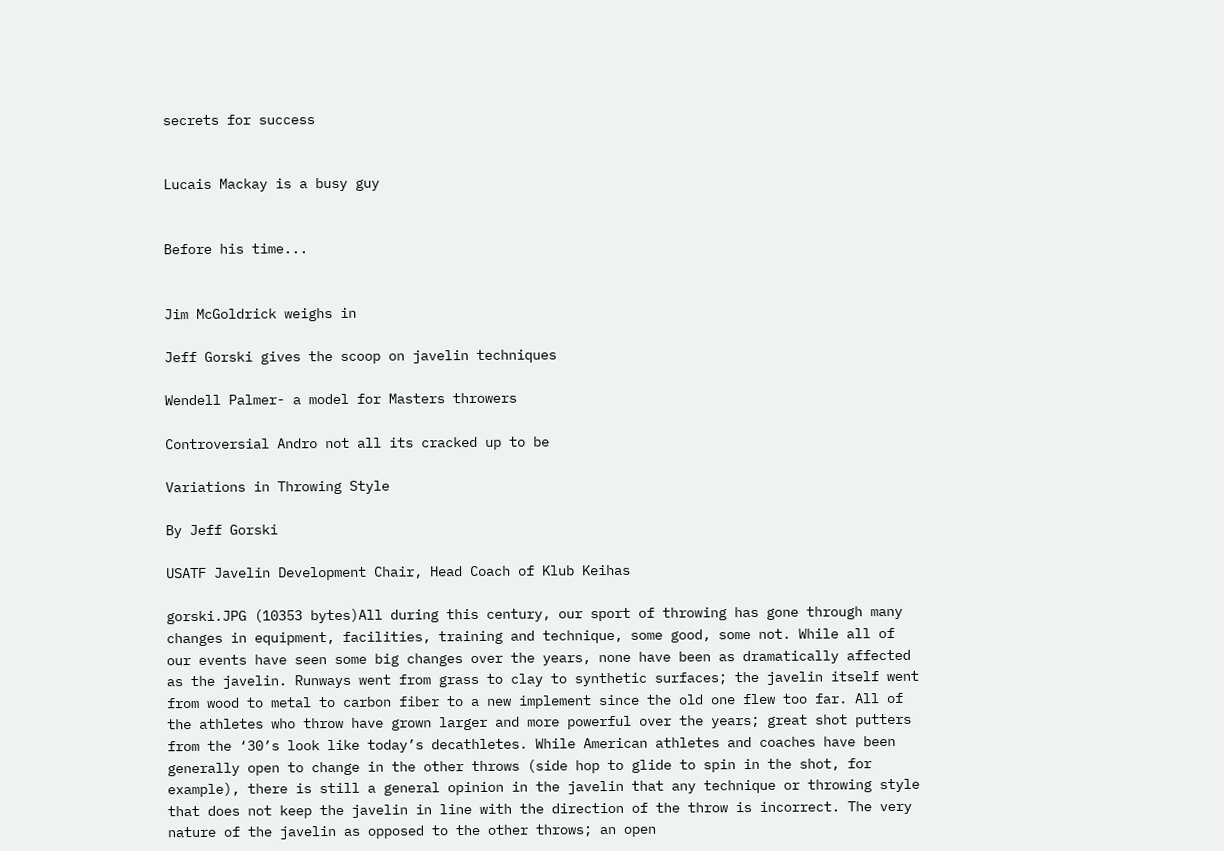secrets for success


Lucais Mackay is a busy guy


Before his time...


Jim McGoldrick weighs in

Jeff Gorski gives the scoop on javelin techniques

Wendell Palmer- a model for Masters throwers

Controversial Andro not all its cracked up to be

Variations in Throwing Style

By Jeff Gorski

USATF Javelin Development Chair, Head Coach of Klub Keihas

gorski.JPG (10353 bytes)All during this century, our sport of throwing has gone through many changes in equipment, facilities, training and technique, some good, some not. While all of our events have seen some big changes over the years, none have been as dramatically affected as the javelin. Runways went from grass to clay to synthetic surfaces; the javelin itself went from wood to metal to carbon fiber to a new implement since the old one flew too far. All of the athletes who throw have grown larger and more powerful over the years; great shot putters from the ‘30’s look like today’s decathletes. While American athletes and coaches have been generally open to change in the other throws (side hop to glide to spin in the shot, for example), there is still a general opinion in the javelin that any technique or throwing style that does not keep the javelin in line with the direction of the throw is incorrect. The very nature of the javelin as opposed to the other throws; an open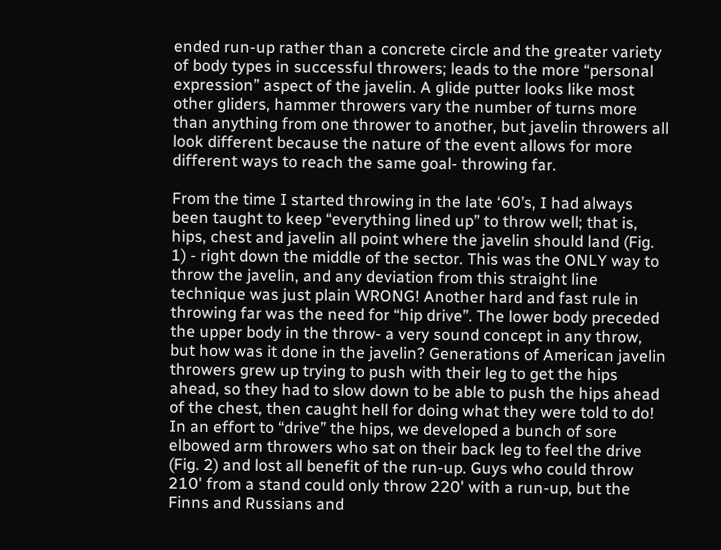ended run-up rather than a concrete circle and the greater variety of body types in successful throwers; leads to the more “personal expression” aspect of the javelin. A glide putter looks like most other gliders, hammer throwers vary the number of turns more than anything from one thrower to another, but javelin throwers all look different because the nature of the event allows for more different ways to reach the same goal- throwing far.

From the time I started throwing in the late ‘60’s, I had always been taught to keep “everything lined up” to throw well; that is, hips, chest and javelin all point where the javelin should land (Fig. 1) - right down the middle of the sector. This was the ONLY way to throw the javelin, and any deviation from this straight line technique was just plain WRONG! Another hard and fast rule in throwing far was the need for “hip drive”. The lower body preceded the upper body in the throw- a very sound concept in any throw, but how was it done in the javelin? Generations of American javelin throwers grew up trying to push with their leg to get the hips ahead, so they had to slow down to be able to push the hips ahead of the chest, then caught hell for doing what they were told to do! In an effort to “drive” the hips, we developed a bunch of sore elbowed arm throwers who sat on their back leg to feel the drive (Fig. 2) and lost all benefit of the run-up. Guys who could throw 210' from a stand could only throw 220' with a run-up, but the Finns and Russians and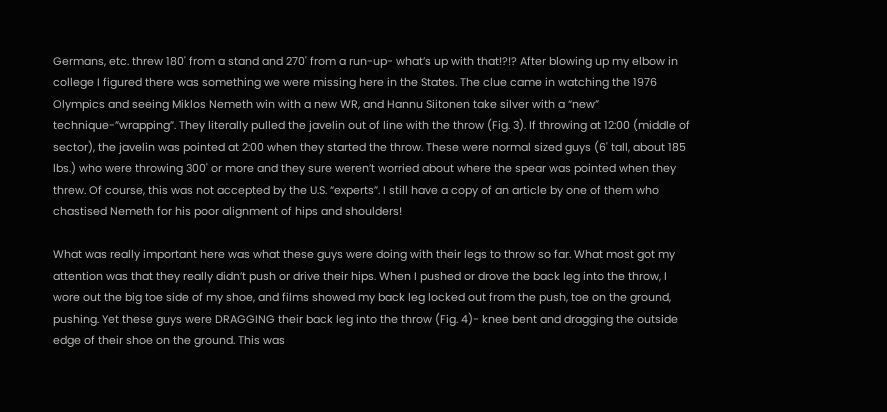Germans, etc. threw 180' from a stand and 270' from a run-up- what’s up with that!?!? After blowing up my elbow in college I figured there was something we were missing here in the States. The clue came in watching the 1976 Olympics and seeing Miklos Nemeth win with a new WR, and Hannu Siitonen take silver with a “new” technique-”wrapping”. They literally pulled the javelin out of line with the throw (Fig. 3). If throwing at 12:00 (middle of sector), the javelin was pointed at 2:00 when they started the throw. These were normal sized guys (6' tall, about 185 lbs.) who were throwing 300' or more and they sure weren’t worried about where the spear was pointed when they threw. Of course, this was not accepted by the U.S. “experts”. I still have a copy of an article by one of them who chastised Nemeth for his poor alignment of hips and shoulders!

What was really important here was what these guys were doing with their legs to throw so far. What most got my attention was that they really didn’t push or drive their hips. When I pushed or drove the back leg into the throw, I wore out the big toe side of my shoe, and films showed my back leg locked out from the push, toe on the ground, pushing. Yet these guys were DRAGGING their back leg into the throw (Fig. 4)- knee bent and dragging the outside edge of their shoe on the ground. This was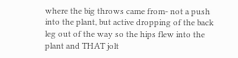where the big throws came from- not a push into the plant, but active dropping of the back leg out of the way so the hips flew into the plant and THAT jolt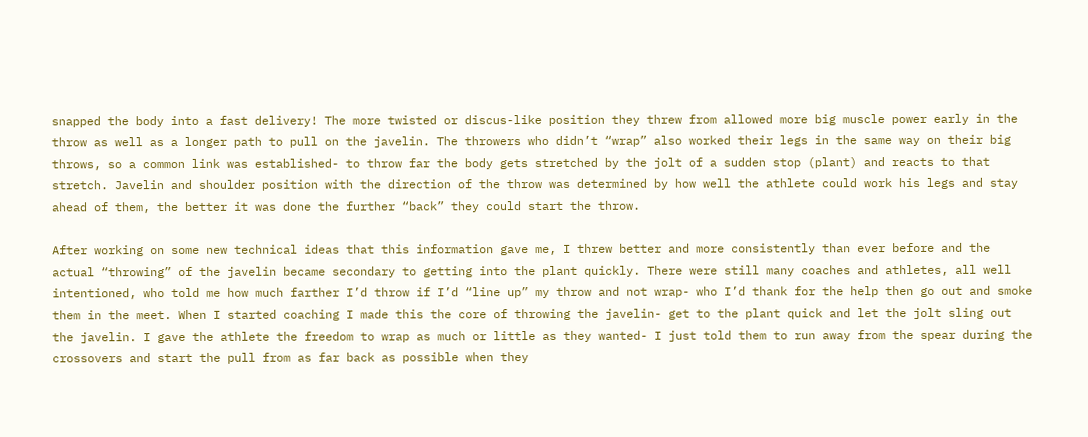snapped the body into a fast delivery! The more twisted or discus-like position they threw from allowed more big muscle power early in the throw as well as a longer path to pull on the javelin. The throwers who didn’t “wrap” also worked their legs in the same way on their big throws, so a common link was established- to throw far the body gets stretched by the jolt of a sudden stop (plant) and reacts to that stretch. Javelin and shoulder position with the direction of the throw was determined by how well the athlete could work his legs and stay ahead of them, the better it was done the further “back” they could start the throw.

After working on some new technical ideas that this information gave me, I threw better and more consistently than ever before and the actual “throwing” of the javelin became secondary to getting into the plant quickly. There were still many coaches and athletes, all well intentioned, who told me how much farther I’d throw if I’d “line up” my throw and not wrap- who I’d thank for the help then go out and smoke them in the meet. When I started coaching I made this the core of throwing the javelin- get to the plant quick and let the jolt sling out the javelin. I gave the athlete the freedom to wrap as much or little as they wanted- I just told them to run away from the spear during the crossovers and start the pull from as far back as possible when they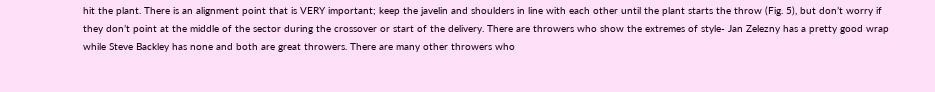hit the plant. There is an alignment point that is VERY important; keep the javelin and shoulders in line with each other until the plant starts the throw (Fig. 5), but don’t worry if they don’t point at the middle of the sector during the crossover or start of the delivery. There are throwers who show the extremes of style- Jan Zelezny has a pretty good wrap while Steve Backley has none and both are great throwers. There are many other throwers who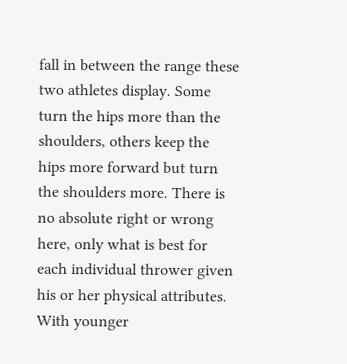fall in between the range these two athletes display. Some turn the hips more than the shoulders, others keep the hips more forward but turn the shoulders more. There is no absolute right or wrong here, only what is best for each individual thrower given his or her physical attributes. With younger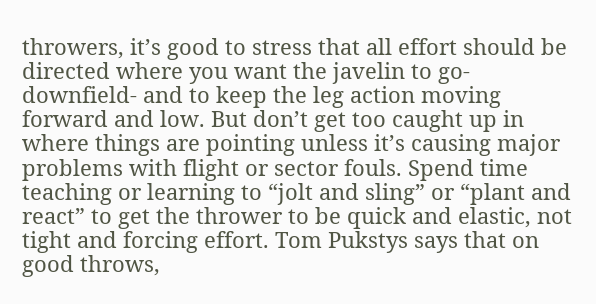throwers, it’s good to stress that all effort should be directed where you want the javelin to go- downfield- and to keep the leg action moving forward and low. But don’t get too caught up in where things are pointing unless it’s causing major problems with flight or sector fouls. Spend time teaching or learning to “jolt and sling” or “plant and react” to get the thrower to be quick and elastic, not tight and forcing effort. Tom Pukstys says that on good throws,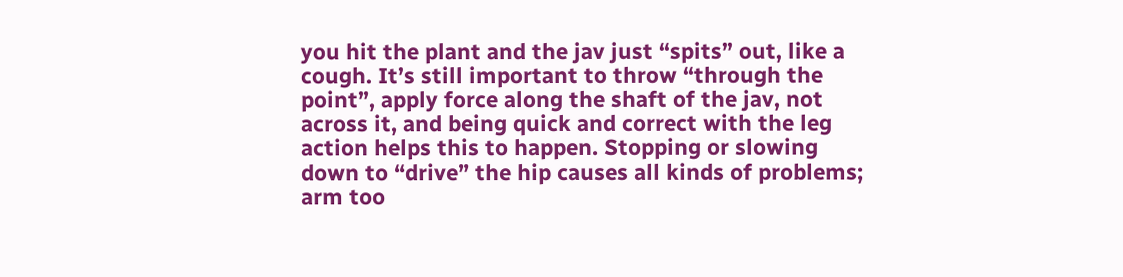you hit the plant and the jav just “spits” out, like a cough. It’s still important to throw “through the point”, apply force along the shaft of the jav, not across it, and being quick and correct with the leg action helps this to happen. Stopping or slowing down to “drive” the hip causes all kinds of problems; arm too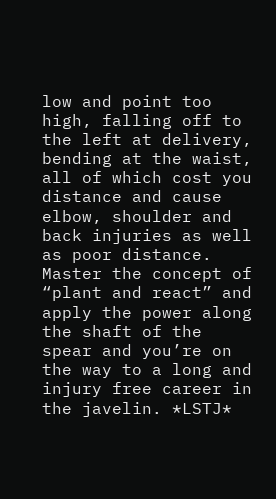low and point too high, falling off to the left at delivery, bending at the waist, all of which cost you distance and cause elbow, shoulder and back injuries as well as poor distance. Master the concept of “plant and react” and apply the power along the shaft of the spear and you’re on the way to a long and injury free career in the javelin. *LSTJ*